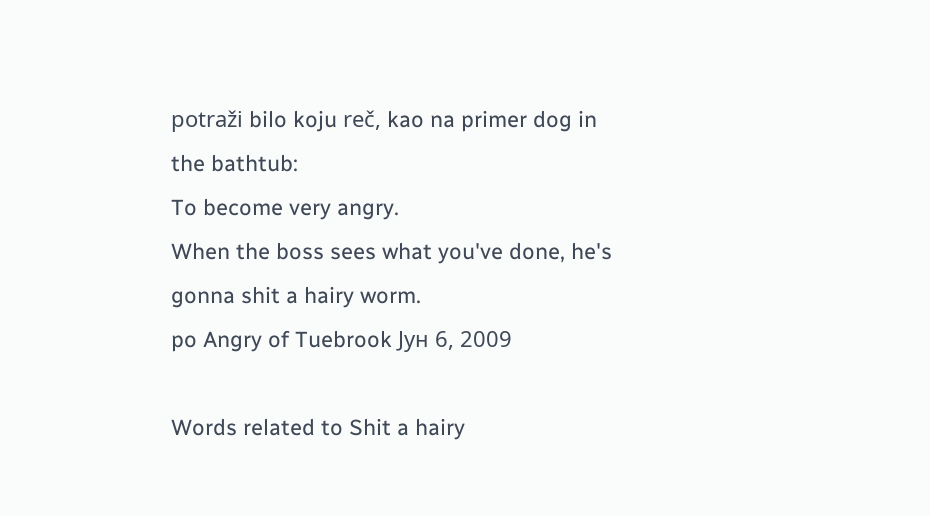potraži bilo koju reč, kao na primer dog in the bathtub:
To become very angry.
When the boss sees what you've done, he's gonna shit a hairy worm.
po Angry of Tuebrook Јун 6, 2009

Words related to Shit a hairy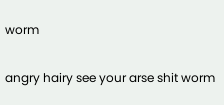worm

angry hairy see your arse shit worm